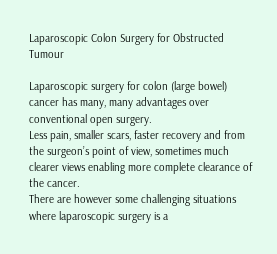Laparoscopic Colon Surgery for Obstructed Tumour

Laparoscopic surgery for colon (large bowel) cancer has many, many advantages over conventional open surgery.
Less pain, smaller scars, faster recovery and from the surgeon’s point of view, sometimes much clearer views enabling more complete clearance of the cancer.
There are however some challenging situations where laparoscopic surgery is a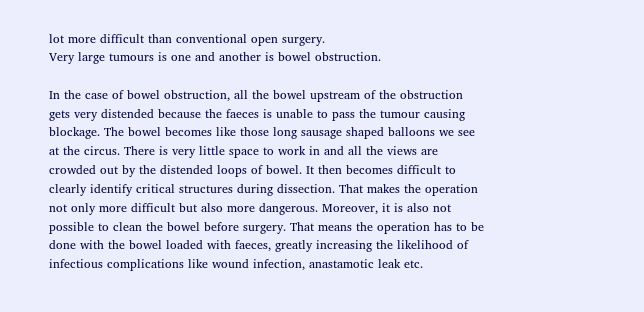lot more difficult than conventional open surgery.
Very large tumours is one and another is bowel obstruction.

In the case of bowel obstruction, all the bowel upstream of the obstruction gets very distended because the faeces is unable to pass the tumour causing blockage. The bowel becomes like those long sausage shaped balloons we see at the circus. There is very little space to work in and all the views are crowded out by the distended loops of bowel. It then becomes difficult to clearly identify critical structures during dissection. That makes the operation not only more difficult but also more dangerous. Moreover, it is also not possible to clean the bowel before surgery. That means the operation has to be done with the bowel loaded with faeces, greatly increasing the likelihood of infectious complications like wound infection, anastamotic leak etc.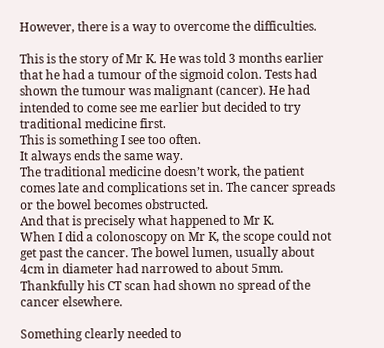However, there is a way to overcome the difficulties.

This is the story of Mr K. He was told 3 months earlier that he had a tumour of the sigmoid colon. Tests had shown the tumour was malignant (cancer). He had intended to come see me earlier but decided to try traditional medicine first.
This is something I see too often.
It always ends the same way.
The traditional medicine doesn’t work, the patient comes late and complications set in. The cancer spreads or the bowel becomes obstructed.
And that is precisely what happened to Mr K.
When I did a colonoscopy on Mr K, the scope could not get past the cancer. The bowel lumen, usually about 4cm in diameter had narrowed to about 5mm.
Thankfully his CT scan had shown no spread of the cancer elsewhere.

Something clearly needed to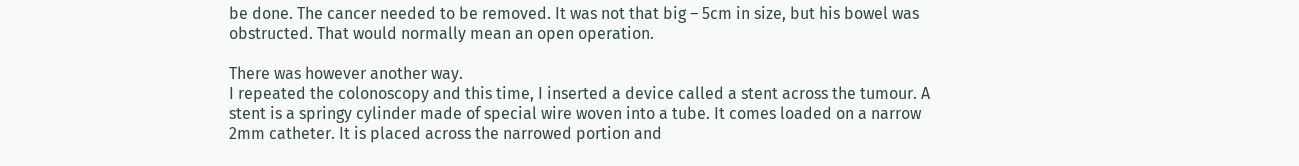be done. The cancer needed to be removed. It was not that big – 5cm in size, but his bowel was obstructed. That would normally mean an open operation.

There was however another way.
I repeated the colonoscopy and this time, I inserted a device called a stent across the tumour. A stent is a springy cylinder made of special wire woven into a tube. It comes loaded on a narrow 2mm catheter. It is placed across the narrowed portion and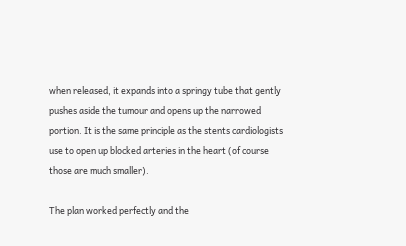when released, it expands into a springy tube that gently pushes aside the tumour and opens up the narrowed portion. It is the same principle as the stents cardiologists use to open up blocked arteries in the heart (of course those are much smaller).

The plan worked perfectly and the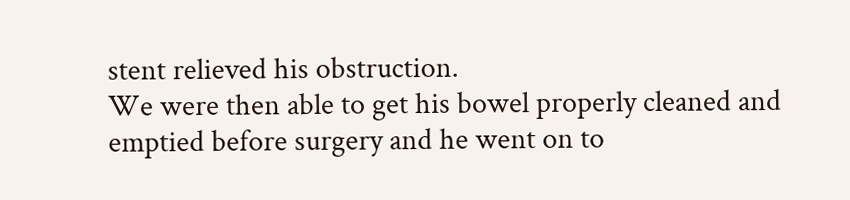stent relieved his obstruction.
We were then able to get his bowel properly cleaned and emptied before surgery and he went on to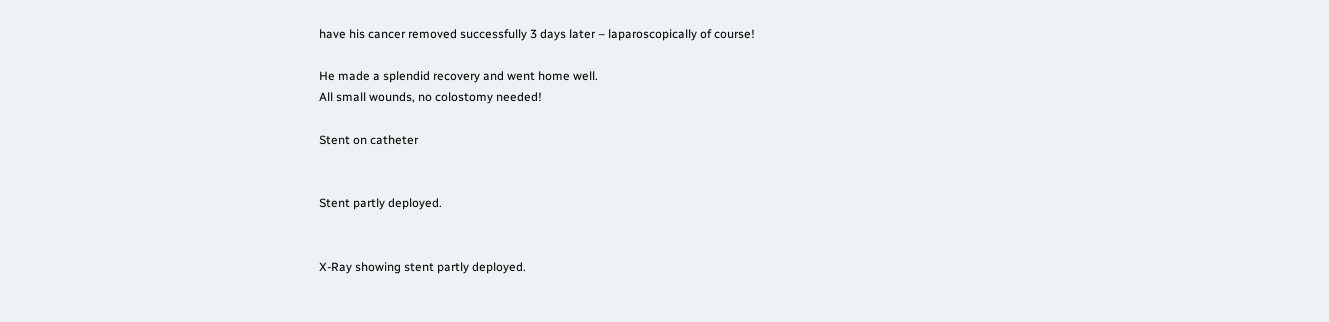have his cancer removed successfully 3 days later – laparoscopically of course!

He made a splendid recovery and went home well.
All small wounds, no colostomy needed!

Stent on catheter


Stent partly deployed.


X-Ray showing stent partly deployed.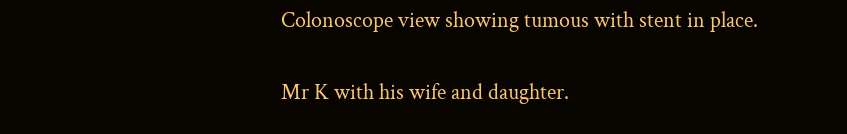Colonoscope view showing tumous with stent in place.


Mr K with his wife and daughter.